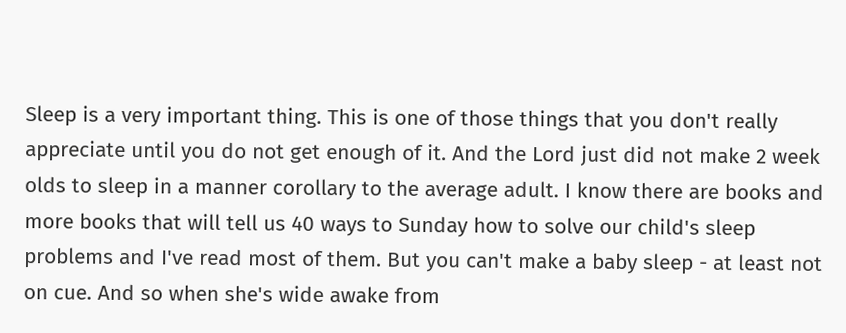Sleep is a very important thing. This is one of those things that you don't really appreciate until you do not get enough of it. And the Lord just did not make 2 week olds to sleep in a manner corollary to the average adult. I know there are books and more books that will tell us 40 ways to Sunday how to solve our child's sleep problems and I've read most of them. But you can't make a baby sleep - at least not on cue. And so when she's wide awake from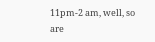11pm-2 am, well, so are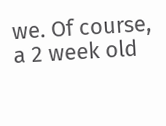we. Of course, a 2 week old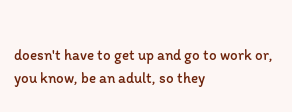doesn't have to get up and go to work or, you know, be an adult, so they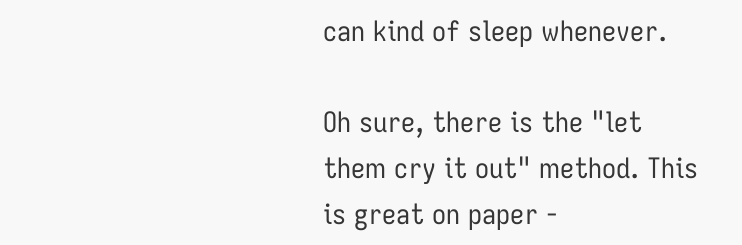can kind of sleep whenever.

Oh sure, there is the "let them cry it out" method. This is great on paper -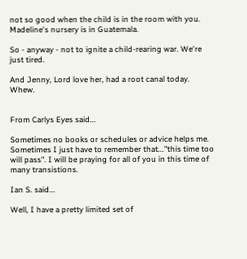not so good when the child is in the room with you. Madeline's nursery is in Guatemala.

So - anyway - not to ignite a child-rearing war. We're just tired.

And Jenny, Lord love her, had a root canal today. Whew.


From Carlys Eyes said...

Sometimes no books or schedules or advice helps me. Sometimes I just have to remember that..."this time too will pass". I will be praying for all of you in this time of many transistions.

Ian S. said...

Well, I have a pretty limited set of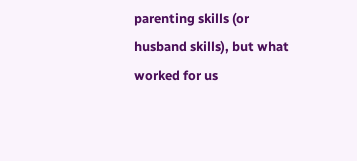parenting skills (or husband skills), but what worked for us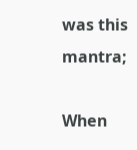was this mantra;

When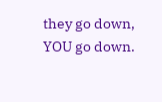they go down, YOU go down.